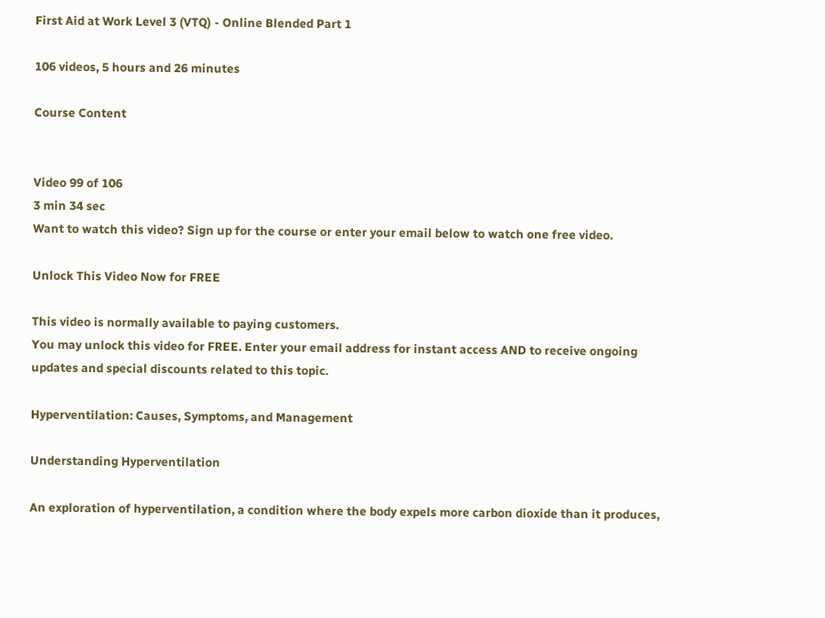First Aid at Work Level 3 (VTQ) - Online Blended Part 1

106 videos, 5 hours and 26 minutes

Course Content


Video 99 of 106
3 min 34 sec
Want to watch this video? Sign up for the course or enter your email below to watch one free video.

Unlock This Video Now for FREE

This video is normally available to paying customers.
You may unlock this video for FREE. Enter your email address for instant access AND to receive ongoing updates and special discounts related to this topic.

Hyperventilation: Causes, Symptoms, and Management

Understanding Hyperventilation

An exploration of hyperventilation, a condition where the body expels more carbon dioxide than it produces,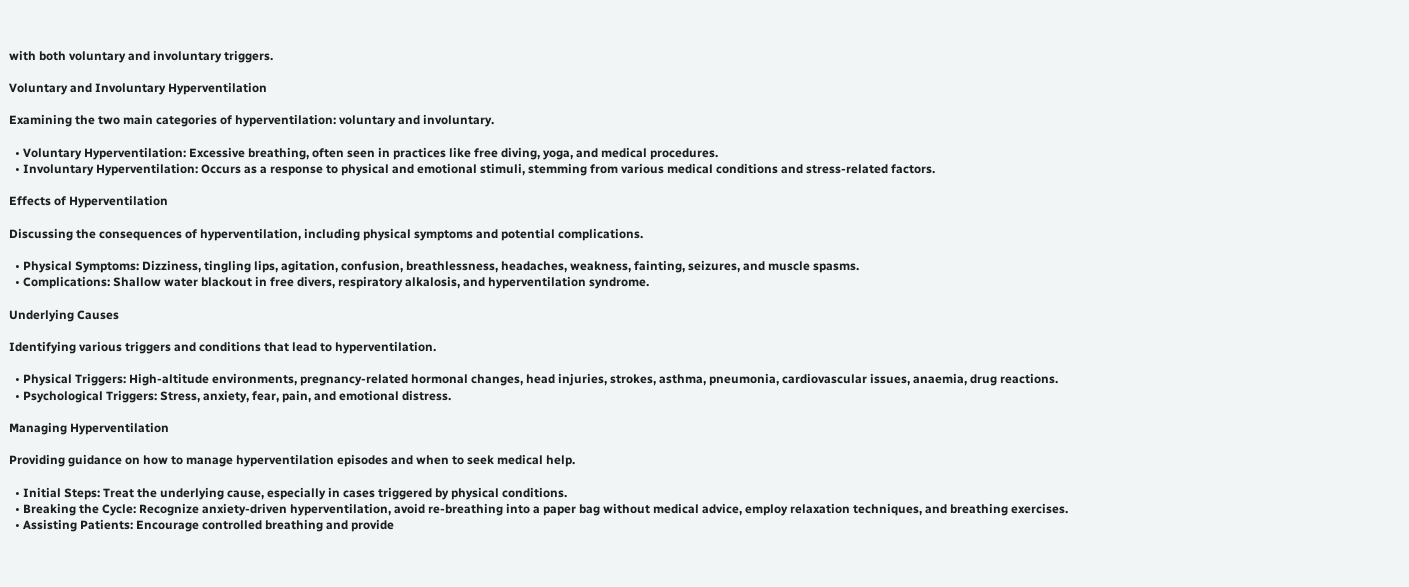with both voluntary and involuntary triggers.

Voluntary and Involuntary Hyperventilation

Examining the two main categories of hyperventilation: voluntary and involuntary.

  • Voluntary Hyperventilation: Excessive breathing, often seen in practices like free diving, yoga, and medical procedures.
  • Involuntary Hyperventilation: Occurs as a response to physical and emotional stimuli, stemming from various medical conditions and stress-related factors.

Effects of Hyperventilation

Discussing the consequences of hyperventilation, including physical symptoms and potential complications.

  • Physical Symptoms: Dizziness, tingling lips, agitation, confusion, breathlessness, headaches, weakness, fainting, seizures, and muscle spasms.
  • Complications: Shallow water blackout in free divers, respiratory alkalosis, and hyperventilation syndrome.

Underlying Causes

Identifying various triggers and conditions that lead to hyperventilation.

  • Physical Triggers: High-altitude environments, pregnancy-related hormonal changes, head injuries, strokes, asthma, pneumonia, cardiovascular issues, anaemia, drug reactions.
  • Psychological Triggers: Stress, anxiety, fear, pain, and emotional distress.

Managing Hyperventilation

Providing guidance on how to manage hyperventilation episodes and when to seek medical help.

  • Initial Steps: Treat the underlying cause, especially in cases triggered by physical conditions.
  • Breaking the Cycle: Recognize anxiety-driven hyperventilation, avoid re-breathing into a paper bag without medical advice, employ relaxation techniques, and breathing exercises.
  • Assisting Patients: Encourage controlled breathing and provide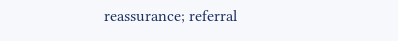reassurance; referral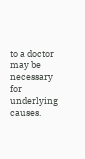to a doctor may be necessary for underlying causes.